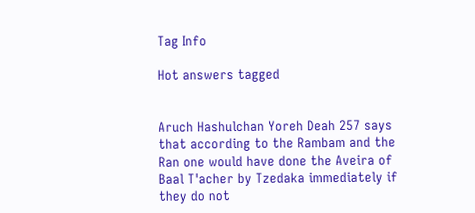Tag Info

Hot answers tagged


Aruch Hashulchan Yoreh Deah 257 says that according to the Rambam and the Ran one would have done the Aveira of Baal T'acher by Tzedaka immediately if they do not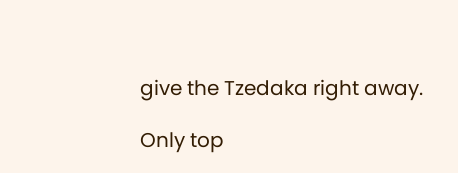give the Tzedaka right away.

Only top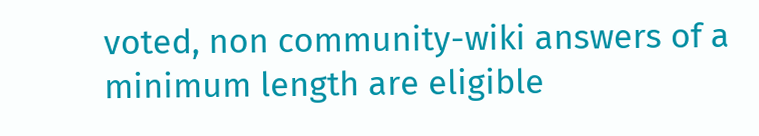voted, non community-wiki answers of a minimum length are eligible